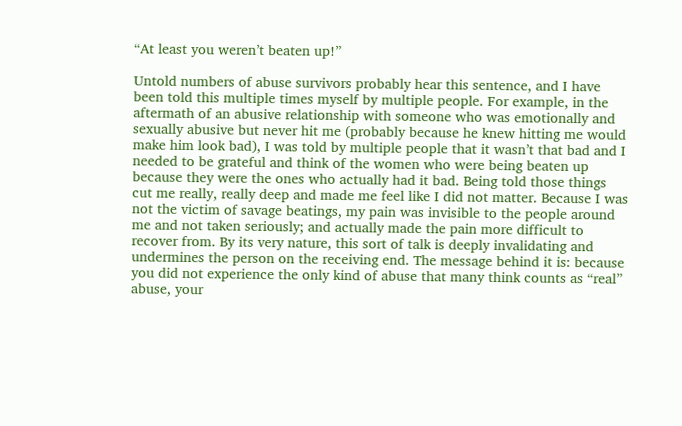“At least you weren’t beaten up!”

Untold numbers of abuse survivors probably hear this sentence, and I have been told this multiple times myself by multiple people. For example, in the aftermath of an abusive relationship with someone who was emotionally and sexually abusive but never hit me (probably because he knew hitting me would make him look bad), I was told by multiple people that it wasn’t that bad and I needed to be grateful and think of the women who were being beaten up because they were the ones who actually had it bad. Being told those things cut me really, really deep and made me feel like I did not matter. Because I was not the victim of savage beatings, my pain was invisible to the people around me and not taken seriously; and actually made the pain more difficult to recover from. By its very nature, this sort of talk is deeply invalidating and undermines the person on the receiving end. The message behind it is: because you did not experience the only kind of abuse that many think counts as “real” abuse, your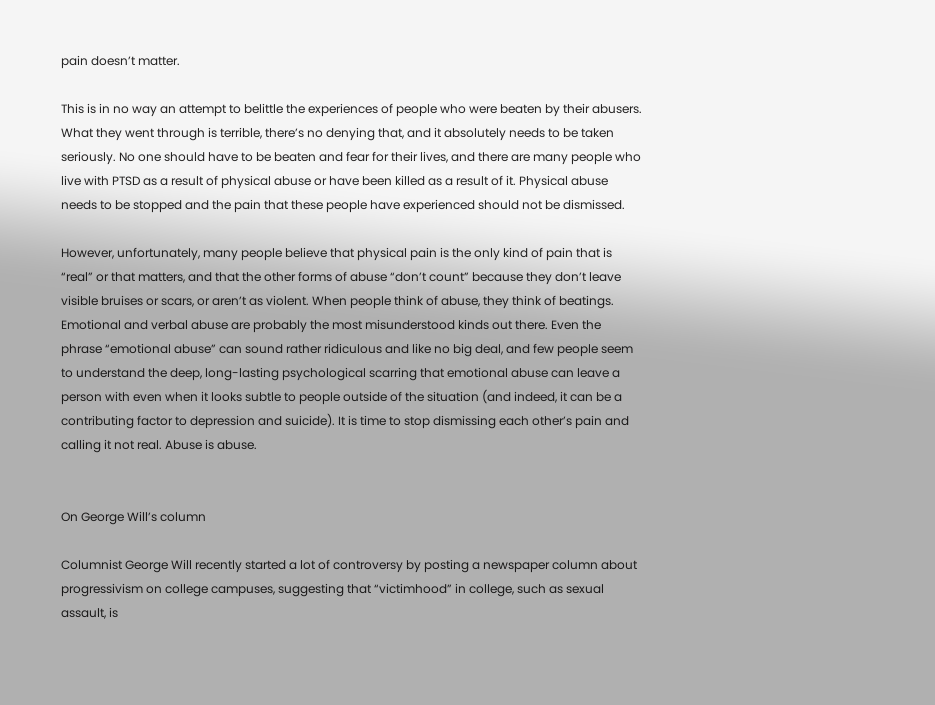pain doesn’t matter.

This is in no way an attempt to belittle the experiences of people who were beaten by their abusers. What they went through is terrible, there’s no denying that, and it absolutely needs to be taken seriously. No one should have to be beaten and fear for their lives, and there are many people who live with PTSD as a result of physical abuse or have been killed as a result of it. Physical abuse needs to be stopped and the pain that these people have experienced should not be dismissed.

However, unfortunately, many people believe that physical pain is the only kind of pain that is “real” or that matters, and that the other forms of abuse “don’t count” because they don’t leave visible bruises or scars, or aren’t as violent. When people think of abuse, they think of beatings. Emotional and verbal abuse are probably the most misunderstood kinds out there. Even the phrase “emotional abuse” can sound rather ridiculous and like no big deal, and few people seem to understand the deep, long-lasting psychological scarring that emotional abuse can leave a person with even when it looks subtle to people outside of the situation (and indeed, it can be a contributing factor to depression and suicide). It is time to stop dismissing each other’s pain and calling it not real. Abuse is abuse.


On George Will’s column

Columnist George Will recently started a lot of controversy by posting a newspaper column about progressivism on college campuses, suggesting that “victimhood” in college, such as sexual assault, is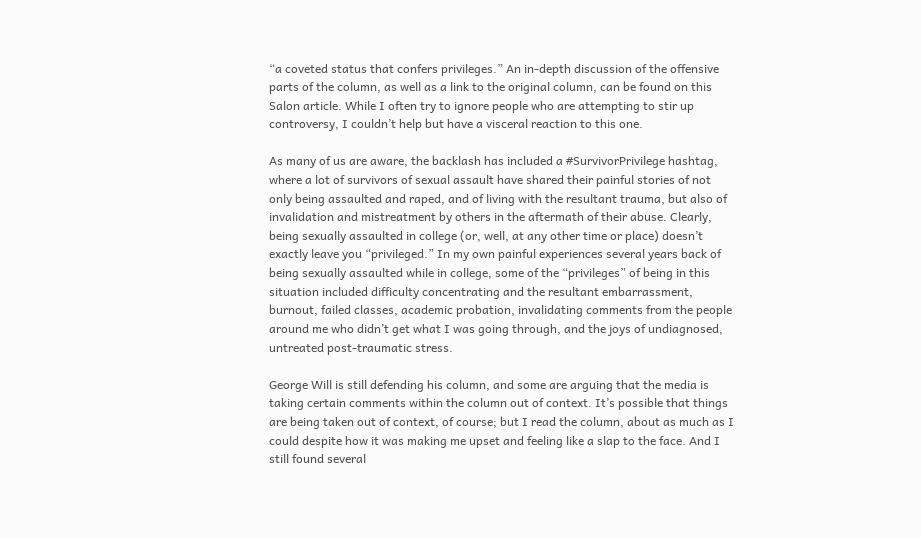“a coveted status that confers privileges.” An in-depth discussion of the offensive parts of the column, as well as a link to the original column, can be found on this Salon article. While I often try to ignore people who are attempting to stir up controversy, I couldn’t help but have a visceral reaction to this one.

As many of us are aware, the backlash has included a #SurvivorPrivilege hashtag, where a lot of survivors of sexual assault have shared their painful stories of not only being assaulted and raped, and of living with the resultant trauma, but also of invalidation and mistreatment by others in the aftermath of their abuse. Clearly, being sexually assaulted in college (or, well, at any other time or place) doesn’t exactly leave you “privileged.” In my own painful experiences several years back of being sexually assaulted while in college, some of the “privileges” of being in this situation included difficulty concentrating and the resultant embarrassment, burnout, failed classes, academic probation, invalidating comments from the people around me who didn’t get what I was going through, and the joys of undiagnosed, untreated post-traumatic stress.

George Will is still defending his column, and some are arguing that the media is taking certain comments within the column out of context. It’s possible that things are being taken out of context, of course; but I read the column, about as much as I could despite how it was making me upset and feeling like a slap to the face. And I still found several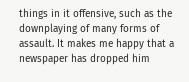things in it offensive, such as the downplaying of many forms of assault. It makes me happy that a newspaper has dropped him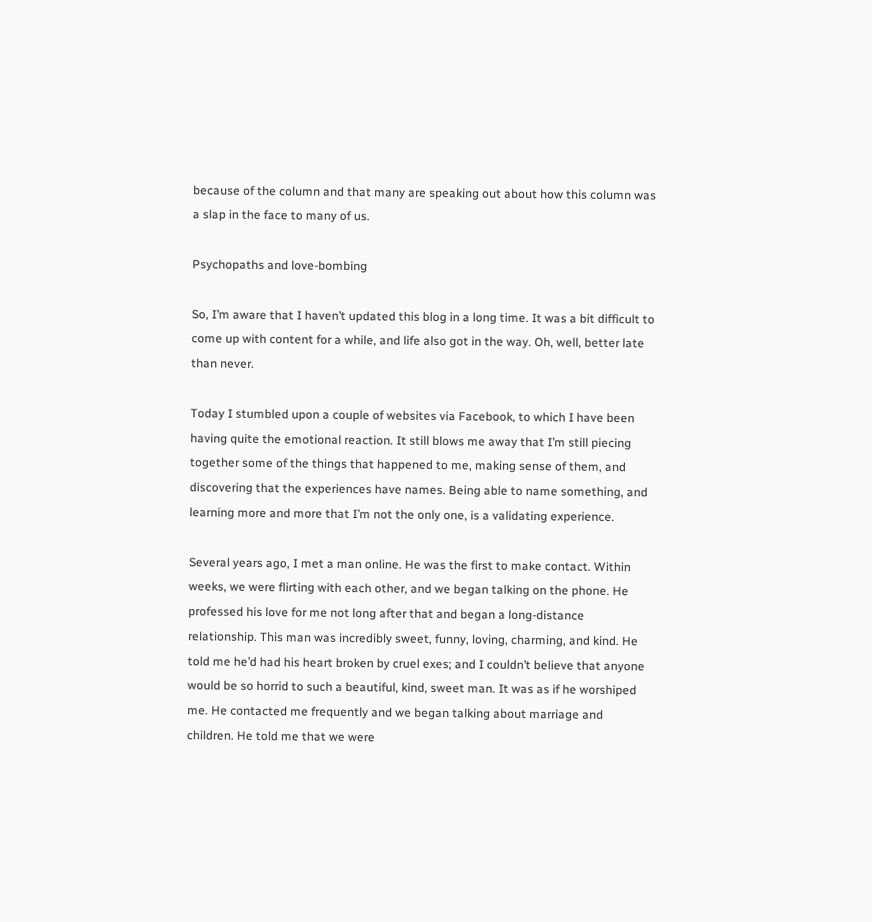because of the column and that many are speaking out about how this column was a slap in the face to many of us.

Psychopaths and love-bombing

So, I’m aware that I haven’t updated this blog in a long time. It was a bit difficult to come up with content for a while, and life also got in the way. Oh, well, better late than never.

Today I stumbled upon a couple of websites via Facebook, to which I have been having quite the emotional reaction. It still blows me away that I’m still piecing together some of the things that happened to me, making sense of them, and discovering that the experiences have names. Being able to name something, and learning more and more that I’m not the only one, is a validating experience.

Several years ago, I met a man online. He was the first to make contact. Within weeks, we were flirting with each other, and we began talking on the phone. He professed his love for me not long after that and began a long-distance relationship. This man was incredibly sweet, funny, loving, charming, and kind. He told me he’d had his heart broken by cruel exes; and I couldn’t believe that anyone would be so horrid to such a beautiful, kind, sweet man. It was as if he worshiped me. He contacted me frequently and we began talking about marriage and children. He told me that we were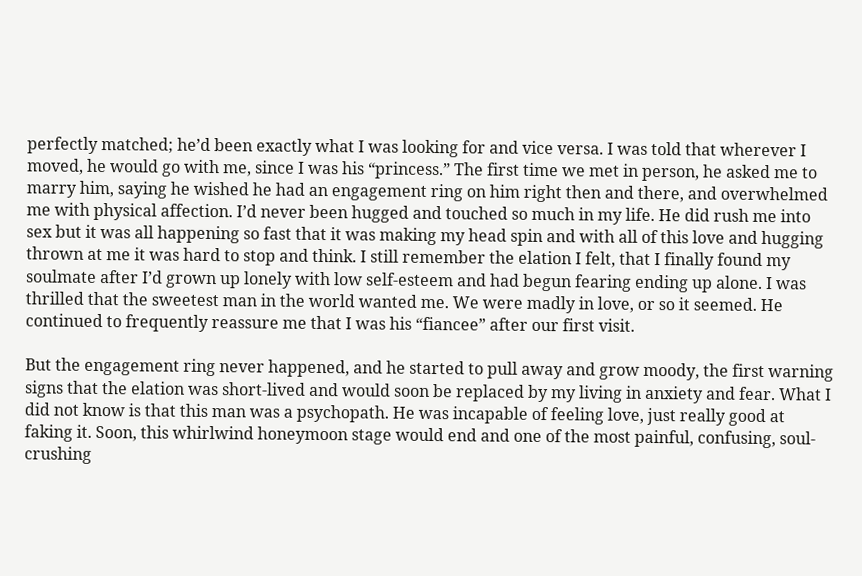perfectly matched; he’d been exactly what I was looking for and vice versa. I was told that wherever I moved, he would go with me, since I was his “princess.” The first time we met in person, he asked me to marry him, saying he wished he had an engagement ring on him right then and there, and overwhelmed me with physical affection. I’d never been hugged and touched so much in my life. He did rush me into sex but it was all happening so fast that it was making my head spin and with all of this love and hugging thrown at me it was hard to stop and think. I still remember the elation I felt, that I finally found my soulmate after I’d grown up lonely with low self-esteem and had begun fearing ending up alone. I was thrilled that the sweetest man in the world wanted me. We were madly in love, or so it seemed. He continued to frequently reassure me that I was his “fiancee” after our first visit.

But the engagement ring never happened, and he started to pull away and grow moody, the first warning signs that the elation was short-lived and would soon be replaced by my living in anxiety and fear. What I did not know is that this man was a psychopath. He was incapable of feeling love, just really good at faking it. Soon, this whirlwind honeymoon stage would end and one of the most painful, confusing, soul-crushing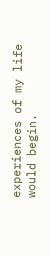experiences of my life would begin.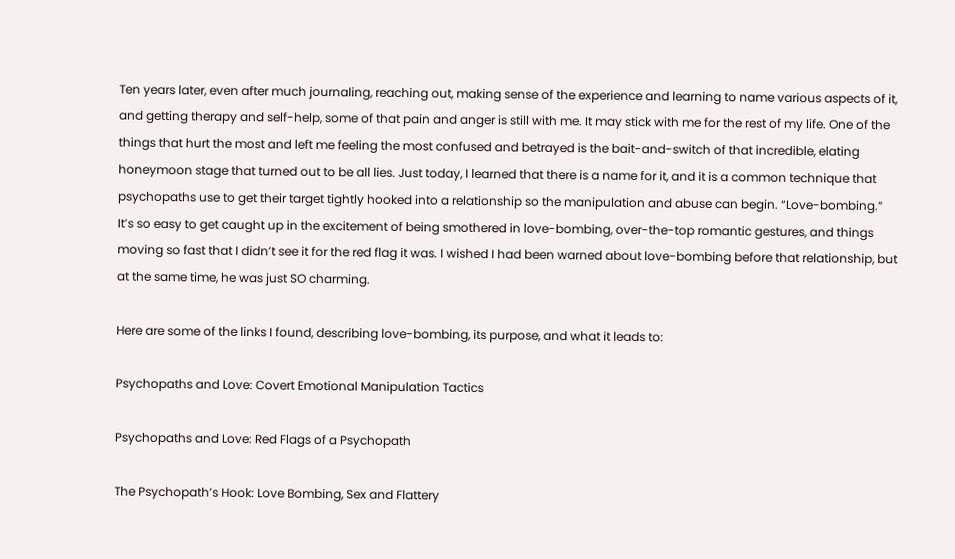Ten years later, even after much journaling, reaching out, making sense of the experience and learning to name various aspects of it, and getting therapy and self-help, some of that pain and anger is still with me. It may stick with me for the rest of my life. One of the things that hurt the most and left me feeling the most confused and betrayed is the bait-and-switch of that incredible, elating honeymoon stage that turned out to be all lies. Just today, I learned that there is a name for it, and it is a common technique that psychopaths use to get their target tightly hooked into a relationship so the manipulation and abuse can begin. “Love-bombing.” It’s so easy to get caught up in the excitement of being smothered in love-bombing, over-the-top romantic gestures, and things moving so fast that I didn’t see it for the red flag it was. I wished I had been warned about love-bombing before that relationship, but at the same time, he was just SO charming.

Here are some of the links I found, describing love-bombing, its purpose, and what it leads to:

Psychopaths and Love: Covert Emotional Manipulation Tactics

Psychopaths and Love: Red Flags of a Psychopath

The Psychopath’s Hook: Love Bombing, Sex and Flattery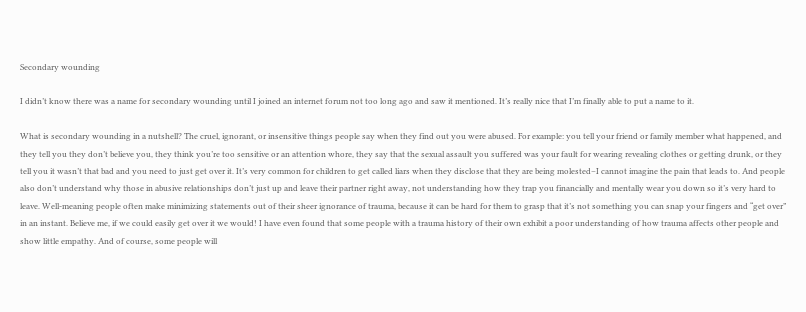Secondary wounding

I didn’t know there was a name for secondary wounding until I joined an internet forum not too long ago and saw it mentioned. It’s really nice that I’m finally able to put a name to it.

What is secondary wounding in a nutshell? The cruel, ignorant, or insensitive things people say when they find out you were abused. For example: you tell your friend or family member what happened, and they tell you they don’t believe you, they think you’re too sensitive or an attention whore, they say that the sexual assault you suffered was your fault for wearing revealing clothes or getting drunk, or they tell you it wasn’t that bad and you need to just get over it. It’s very common for children to get called liars when they disclose that they are being molested–I cannot imagine the pain that leads to. And people also don’t understand why those in abusive relationships don’t just up and leave their partner right away, not understanding how they trap you financially and mentally wear you down so it’s very hard to leave. Well-meaning people often make minimizing statements out of their sheer ignorance of trauma, because it can be hard for them to grasp that it’s not something you can snap your fingers and “get over” in an instant. Believe me, if we could easily get over it we would! I have even found that some people with a trauma history of their own exhibit a poor understanding of how trauma affects other people and show little empathy. And of course, some people will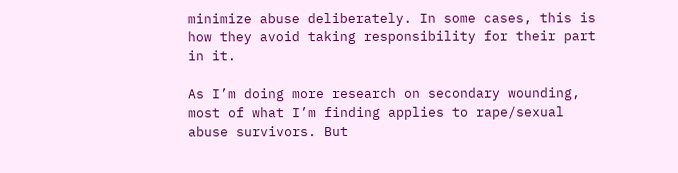minimize abuse deliberately. In some cases, this is how they avoid taking responsibility for their part in it.

As I’m doing more research on secondary wounding, most of what I’m finding applies to rape/sexual abuse survivors. But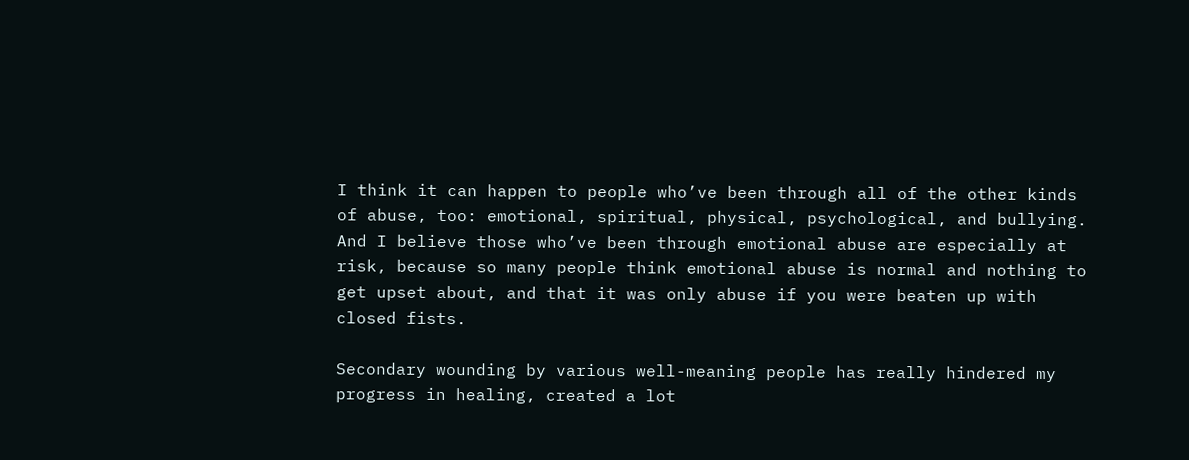I think it can happen to people who’ve been through all of the other kinds of abuse, too: emotional, spiritual, physical, psychological, and bullying. And I believe those who’ve been through emotional abuse are especially at risk, because so many people think emotional abuse is normal and nothing to get upset about, and that it was only abuse if you were beaten up with closed fists.

Secondary wounding by various well-meaning people has really hindered my progress in healing, created a lot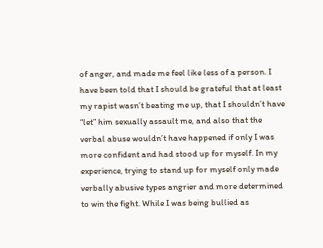of anger, and made me feel like less of a person. I have been told that I should be grateful that at least my rapist wasn’t beating me up, that I shouldn’t have “let” him sexually assault me, and also that the verbal abuse wouldn’t have happened if only I was more confident and had stood up for myself. In my experience, trying to stand up for myself only made verbally abusive types angrier and more determined to win the fight. While I was being bullied as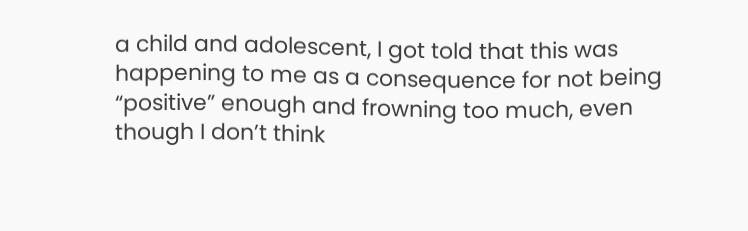a child and adolescent, I got told that this was happening to me as a consequence for not being “positive” enough and frowning too much, even though I don’t think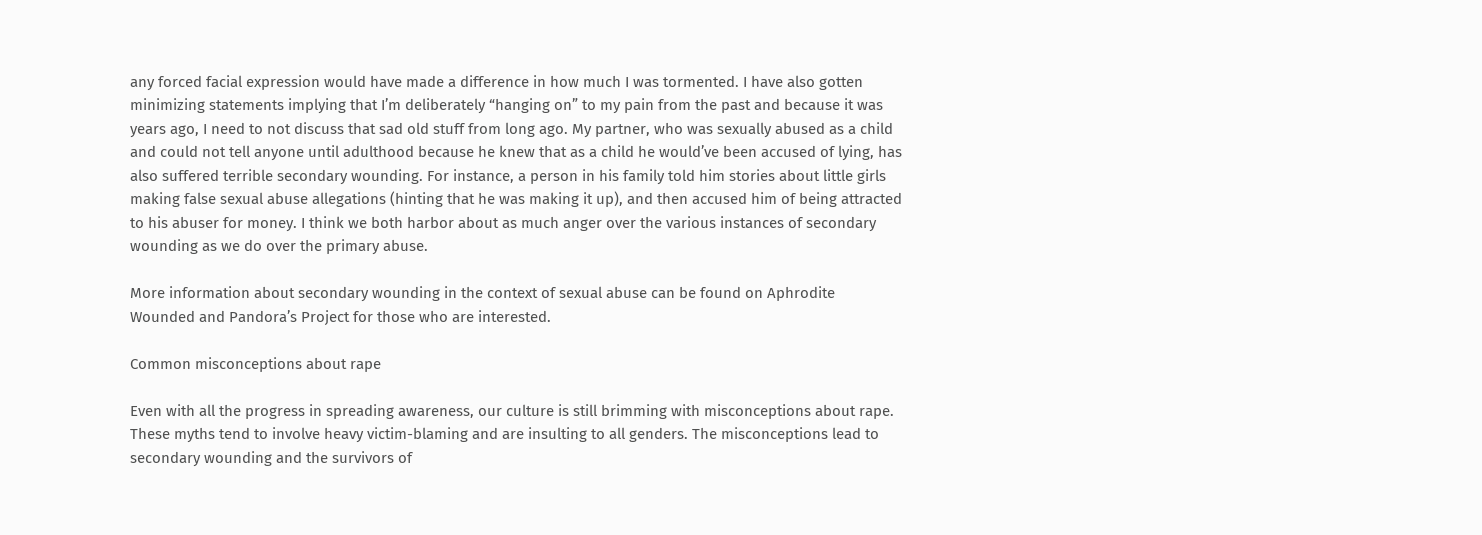any forced facial expression would have made a difference in how much I was tormented. I have also gotten minimizing statements implying that I’m deliberately “hanging on” to my pain from the past and because it was years ago, I need to not discuss that sad old stuff from long ago. My partner, who was sexually abused as a child and could not tell anyone until adulthood because he knew that as a child he would’ve been accused of lying, has also suffered terrible secondary wounding. For instance, a person in his family told him stories about little girls making false sexual abuse allegations (hinting that he was making it up), and then accused him of being attracted to his abuser for money. I think we both harbor about as much anger over the various instances of secondary wounding as we do over the primary abuse.

More information about secondary wounding in the context of sexual abuse can be found on Aphrodite Wounded and Pandora’s Project for those who are interested.

Common misconceptions about rape

Even with all the progress in spreading awareness, our culture is still brimming with misconceptions about rape. These myths tend to involve heavy victim-blaming and are insulting to all genders. The misconceptions lead to secondary wounding and the survivors of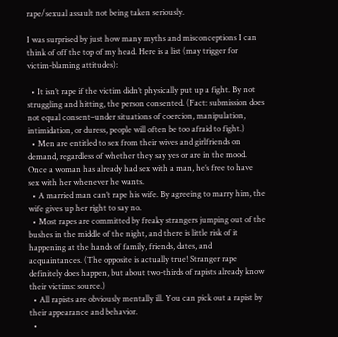rape/sexual assault not being taken seriously.

I was surprised by just how many myths and misconceptions I can think of off the top of my head. Here is a list (may trigger for victim-blaming attitudes):

  • It isn’t rape if the victim didn’t physically put up a fight. By not struggling and hitting, the person consented. (Fact: submission does not equal consent–under situations of coercion, manipulation, intimidation, or duress, people will often be too afraid to fight.)
  • Men are entitled to sex from their wives and girlfriends on demand, regardless of whether they say yes or are in the mood. Once a woman has already had sex with a man, he’s free to have sex with her whenever he wants.
  • A married man can’t rape his wife. By agreeing to marry him, the wife gives up her right to say no.
  • Most rapes are committed by freaky strangers jumping out of the bushes in the middle of the night, and there is little risk of it happening at the hands of family, friends, dates, and acquaintances. (The opposite is actually true! Stranger rape definitely does happen, but about two-thirds of rapists already know their victims: source.)
  • All rapists are obviously mentally ill. You can pick out a rapist by their appearance and behavior.
  •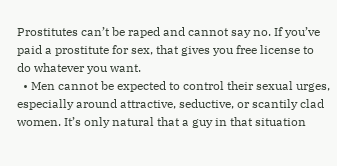Prostitutes can’t be raped and cannot say no. If you’ve paid a prostitute for sex, that gives you free license to do whatever you want.
  • Men cannot be expected to control their sexual urges, especially around attractive, seductive, or scantily clad women. It’s only natural that a guy in that situation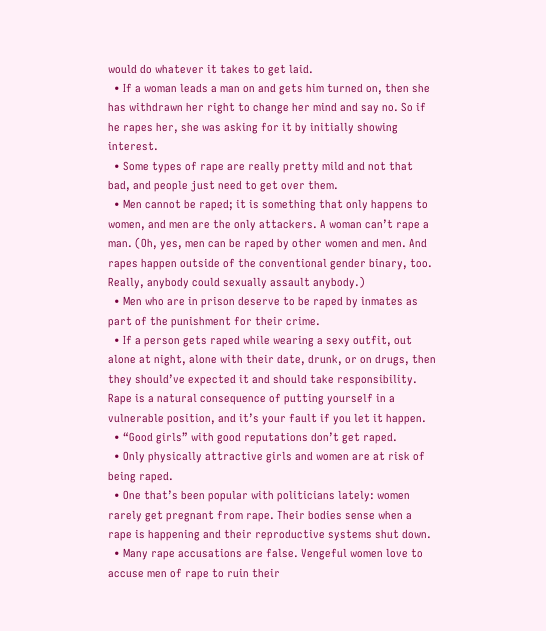would do whatever it takes to get laid.
  • If a woman leads a man on and gets him turned on, then she has withdrawn her right to change her mind and say no. So if he rapes her, she was asking for it by initially showing interest.
  • Some types of rape are really pretty mild and not that bad, and people just need to get over them.
  • Men cannot be raped; it is something that only happens to women, and men are the only attackers. A woman can’t rape a man. (Oh, yes, men can be raped by other women and men. And rapes happen outside of the conventional gender binary, too. Really, anybody could sexually assault anybody.)
  • Men who are in prison deserve to be raped by inmates as part of the punishment for their crime.
  • If a person gets raped while wearing a sexy outfit, out alone at night, alone with their date, drunk, or on drugs, then they should’ve expected it and should take responsibility. Rape is a natural consequence of putting yourself in a vulnerable position, and it’s your fault if you let it happen.
  • “Good girls” with good reputations don’t get raped.
  • Only physically attractive girls and women are at risk of being raped.
  • One that’s been popular with politicians lately: women rarely get pregnant from rape. Their bodies sense when a rape is happening and their reproductive systems shut down.
  • Many rape accusations are false. Vengeful women love to accuse men of rape to ruin their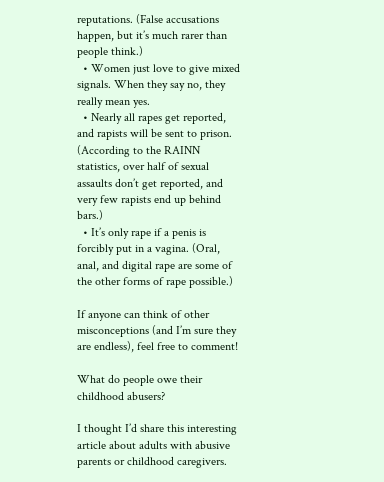reputations. (False accusations happen, but it’s much rarer than people think.)
  • Women just love to give mixed signals. When they say no, they really mean yes.
  • Nearly all rapes get reported, and rapists will be sent to prison. (According to the RAINN statistics, over half of sexual assaults don’t get reported, and very few rapists end up behind bars.)
  • It’s only rape if a penis is forcibly put in a vagina. (Oral, anal, and digital rape are some of the other forms of rape possible.)

If anyone can think of other misconceptions (and I’m sure they are endless), feel free to comment!

What do people owe their childhood abusers?

I thought I’d share this interesting article about adults with abusive parents or childhood caregivers.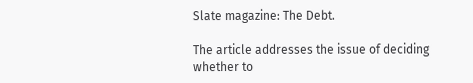Slate magazine: The Debt.

The article addresses the issue of deciding whether to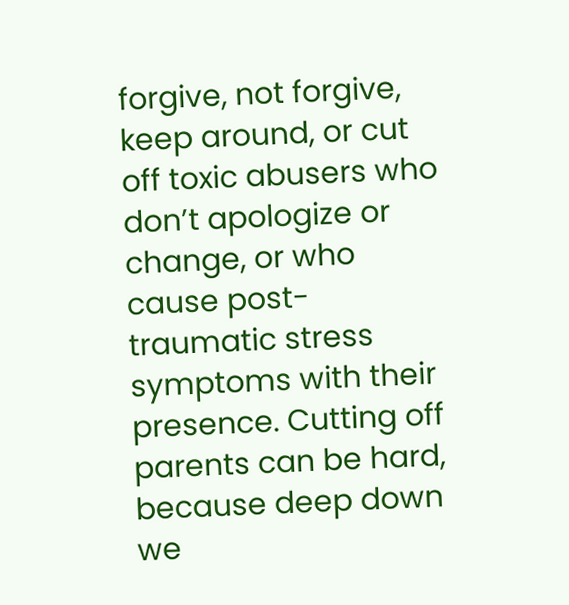forgive, not forgive, keep around, or cut off toxic abusers who don’t apologize or change, or who cause post-traumatic stress symptoms with their presence. Cutting off parents can be hard, because deep down we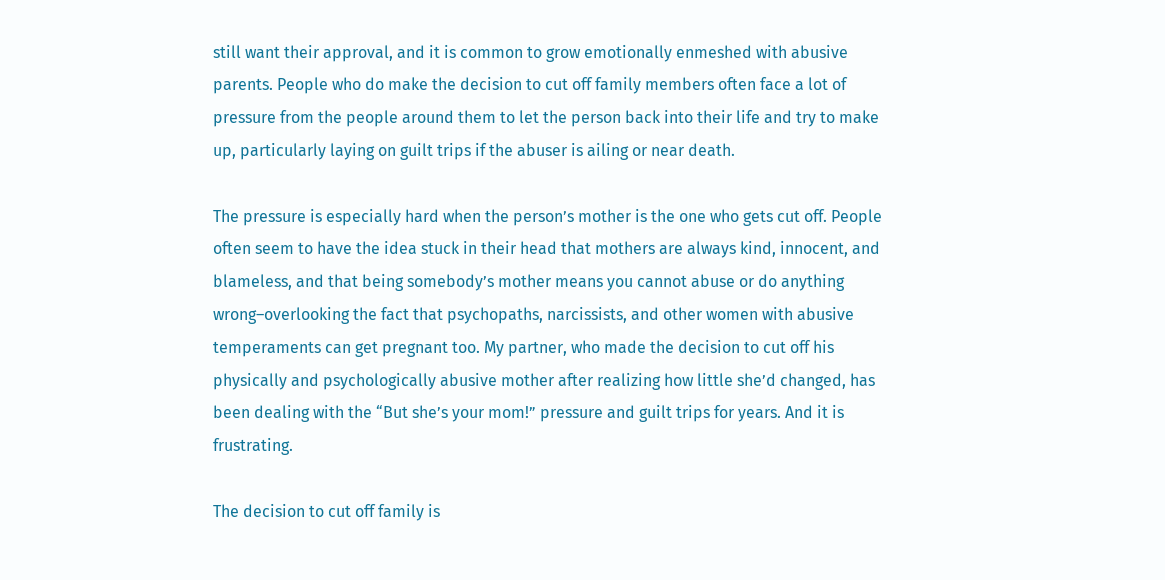still want their approval, and it is common to grow emotionally enmeshed with abusive parents. People who do make the decision to cut off family members often face a lot of pressure from the people around them to let the person back into their life and try to make up, particularly laying on guilt trips if the abuser is ailing or near death.

The pressure is especially hard when the person’s mother is the one who gets cut off. People often seem to have the idea stuck in their head that mothers are always kind, innocent, and blameless, and that being somebody’s mother means you cannot abuse or do anything wrong–overlooking the fact that psychopaths, narcissists, and other women with abusive temperaments can get pregnant too. My partner, who made the decision to cut off his physically and psychologically abusive mother after realizing how little she’d changed, has been dealing with the “But she’s your mom!” pressure and guilt trips for years. And it is frustrating.

The decision to cut off family is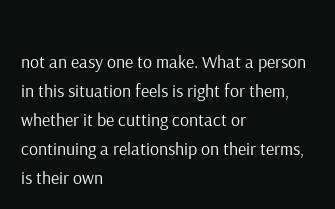not an easy one to make. What a person in this situation feels is right for them, whether it be cutting contact or continuing a relationship on their terms, is their own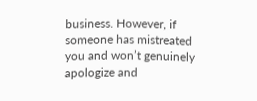business. However, if someone has mistreated you and won’t genuinely apologize and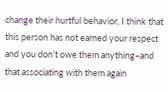change their hurtful behavior, I think that this person has not earned your respect and you don’t owe them anything–and that associating with them again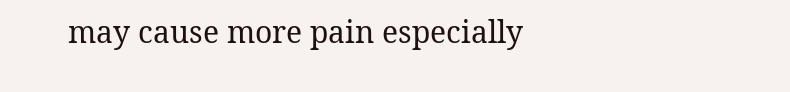may cause more pain especially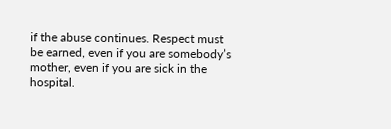if the abuse continues. Respect must be earned, even if you are somebody’s mother, even if you are sick in the hospital.